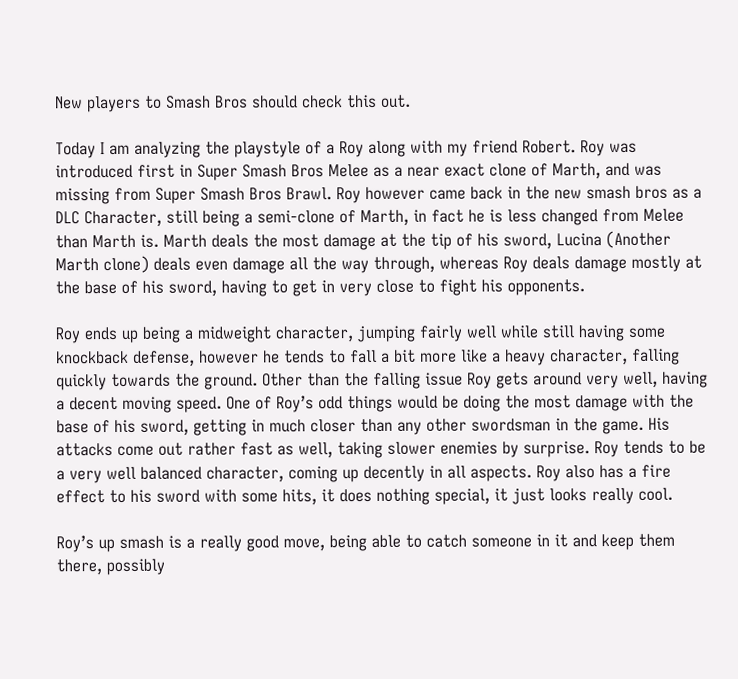New players to Smash Bros should check this out.

Today I am analyzing the playstyle of a Roy along with my friend Robert. Roy was introduced first in Super Smash Bros Melee as a near exact clone of Marth, and was missing from Super Smash Bros Brawl. Roy however came back in the new smash bros as a DLC Character, still being a semi-clone of Marth, in fact he is less changed from Melee than Marth is. Marth deals the most damage at the tip of his sword, Lucina (Another Marth clone) deals even damage all the way through, whereas Roy deals damage mostly at the base of his sword, having to get in very close to fight his opponents.

Roy ends up being a midweight character, jumping fairly well while still having some knockback defense, however he tends to fall a bit more like a heavy character, falling quickly towards the ground. Other than the falling issue Roy gets around very well, having a decent moving speed. One of Roy’s odd things would be doing the most damage with the base of his sword, getting in much closer than any other swordsman in the game. His attacks come out rather fast as well, taking slower enemies by surprise. Roy tends to be a very well balanced character, coming up decently in all aspects. Roy also has a fire effect to his sword with some hits, it does nothing special, it just looks really cool.

Roy’s up smash is a really good move, being able to catch someone in it and keep them there, possibly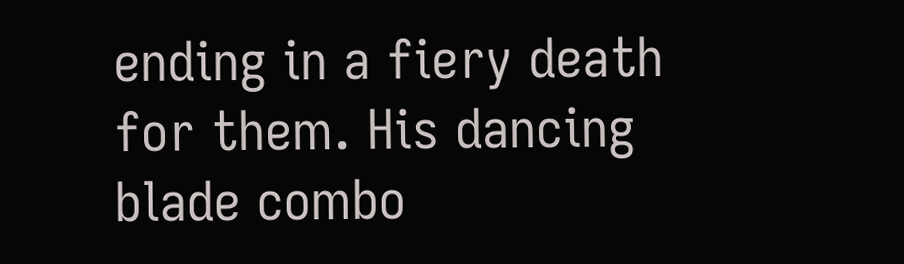ending in a fiery death for them. His dancing blade combo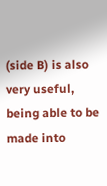(side B) is also very useful, being able to be made into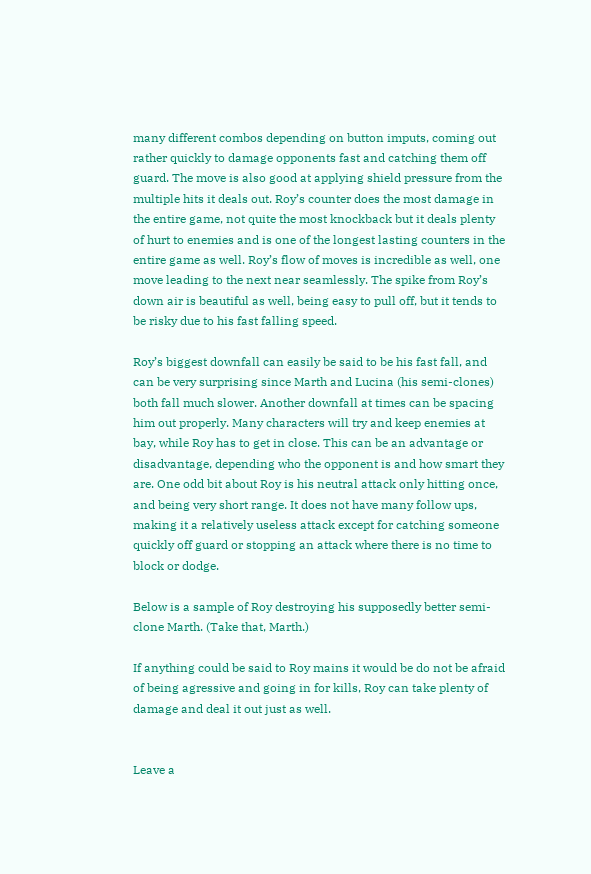many different combos depending on button imputs, coming out rather quickly to damage opponents fast and catching them off guard. The move is also good at applying shield pressure from the multiple hits it deals out. Roy’s counter does the most damage in the entire game, not quite the most knockback but it deals plenty of hurt to enemies and is one of the longest lasting counters in the entire game as well. Roy’s flow of moves is incredible as well, one move leading to the next near seamlessly. The spike from Roy’s down air is beautiful as well, being easy to pull off, but it tends to be risky due to his fast falling speed.

Roy’s biggest downfall can easily be said to be his fast fall, and can be very surprising since Marth and Lucina (his semi-clones) both fall much slower. Another downfall at times can be spacing him out properly. Many characters will try and keep enemies at bay, while Roy has to get in close. This can be an advantage or disadvantage, depending who the opponent is and how smart they are. One odd bit about Roy is his neutral attack only hitting once, and being very short range. It does not have many follow ups, making it a relatively useless attack except for catching someone quickly off guard or stopping an attack where there is no time to block or dodge.

Below is a sample of Roy destroying his supposedly better semi-clone Marth. (Take that, Marth.)

If anything could be said to Roy mains it would be do not be afraid of being agressive and going in for kills, Roy can take plenty of damage and deal it out just as well.


Leave a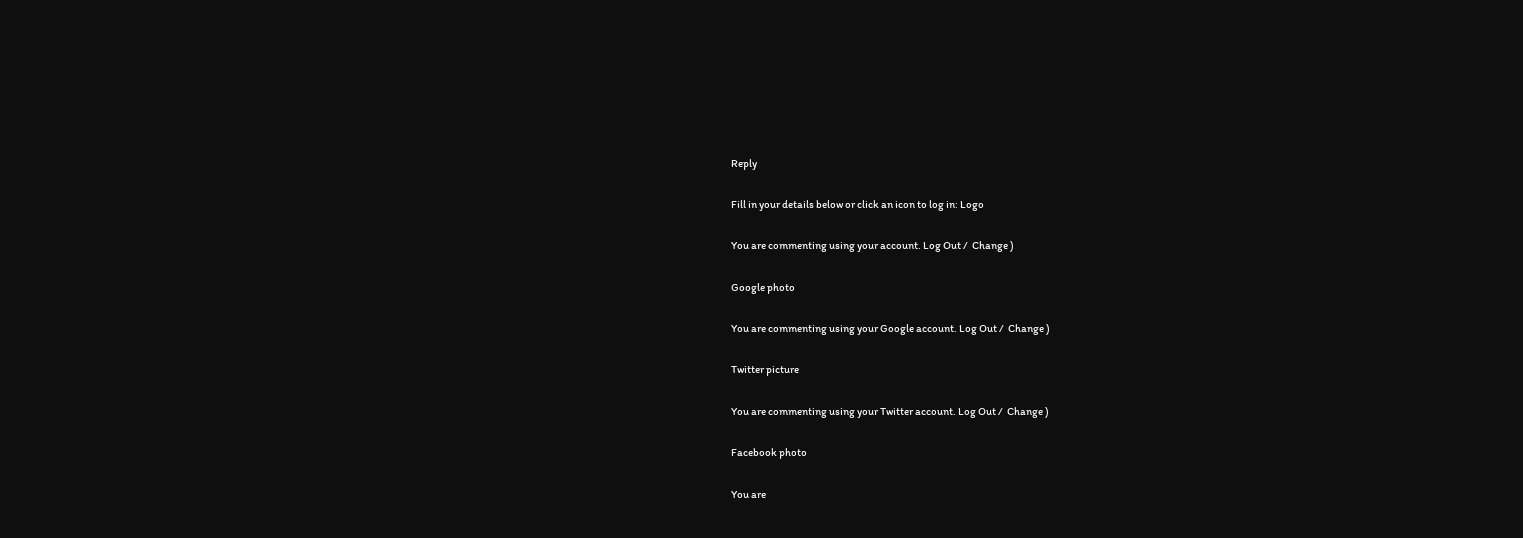Reply

Fill in your details below or click an icon to log in: Logo

You are commenting using your account. Log Out /  Change )

Google photo

You are commenting using your Google account. Log Out /  Change )

Twitter picture

You are commenting using your Twitter account. Log Out /  Change )

Facebook photo

You are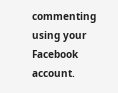commenting using your Facebook account.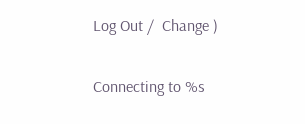Log Out /  Change )

Connecting to %s